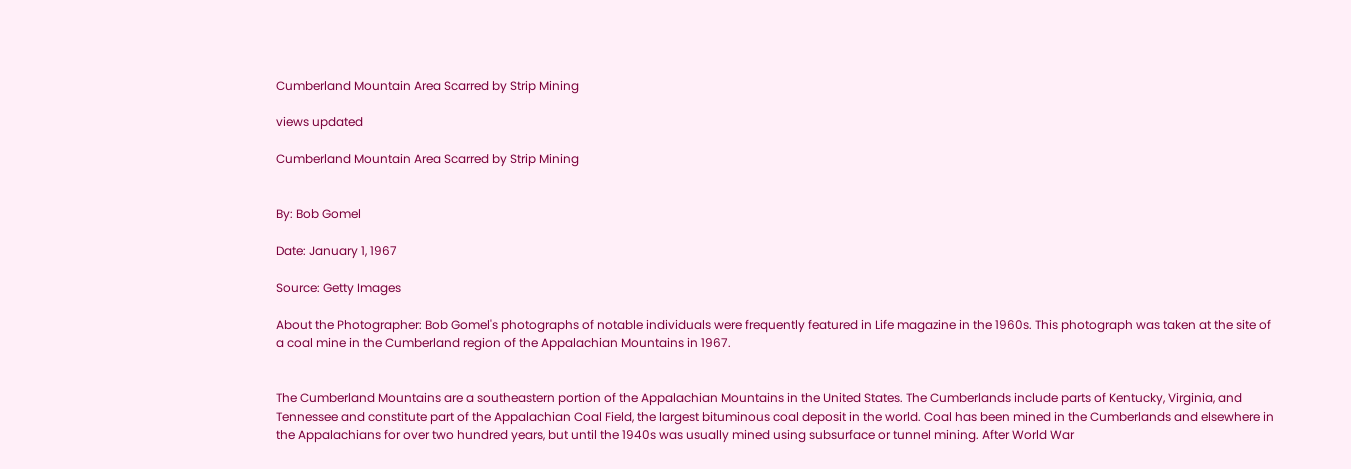Cumberland Mountain Area Scarred by Strip Mining

views updated

Cumberland Mountain Area Scarred by Strip Mining


By: Bob Gomel

Date: January 1, 1967

Source: Getty Images

About the Photographer: Bob Gomel's photographs of notable individuals were frequently featured in Life magazine in the 1960s. This photograph was taken at the site of a coal mine in the Cumberland region of the Appalachian Mountains in 1967.


The Cumberland Mountains are a southeastern portion of the Appalachian Mountains in the United States. The Cumberlands include parts of Kentucky, Virginia, and Tennessee and constitute part of the Appalachian Coal Field, the largest bituminous coal deposit in the world. Coal has been mined in the Cumberlands and elsewhere in the Appalachians for over two hundred years, but until the 1940s was usually mined using subsurface or tunnel mining. After World War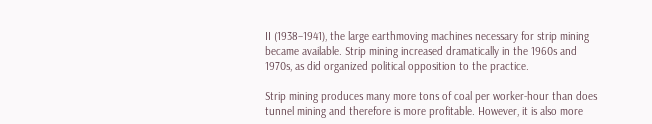II (1938–1941), the large earthmoving machines necessary for strip mining became available. Strip mining increased dramatically in the 1960s and 1970s, as did organized political opposition to the practice.

Strip mining produces many more tons of coal per worker-hour than does tunnel mining and therefore is more profitable. However, it is also more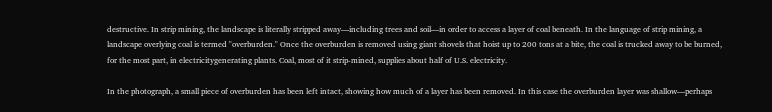destructive. In strip mining, the landscape is literally stripped away—including trees and soil—in order to access a layer of coal beneath. In the language of strip mining, a landscape overlying coal is termed "overburden." Once the overburden is removed using giant shovels that hoist up to 200 tons at a bite, the coal is trucked away to be burned, for the most part, in electricitygenerating plants. Coal, most of it strip-mined, supplies about half of U.S. electricity.

In the photograph, a small piece of overburden has been left intact, showing how much of a layer has been removed. In this case the overburden layer was shallow—perhaps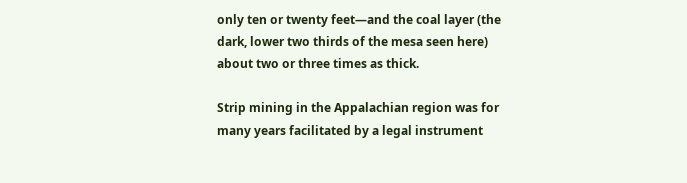only ten or twenty feet—and the coal layer (the dark, lower two thirds of the mesa seen here) about two or three times as thick.

Strip mining in the Appalachian region was for many years facilitated by a legal instrument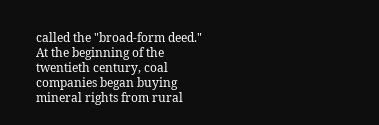called the "broad-form deed." At the beginning of the twentieth century, coal companies began buying mineral rights from rural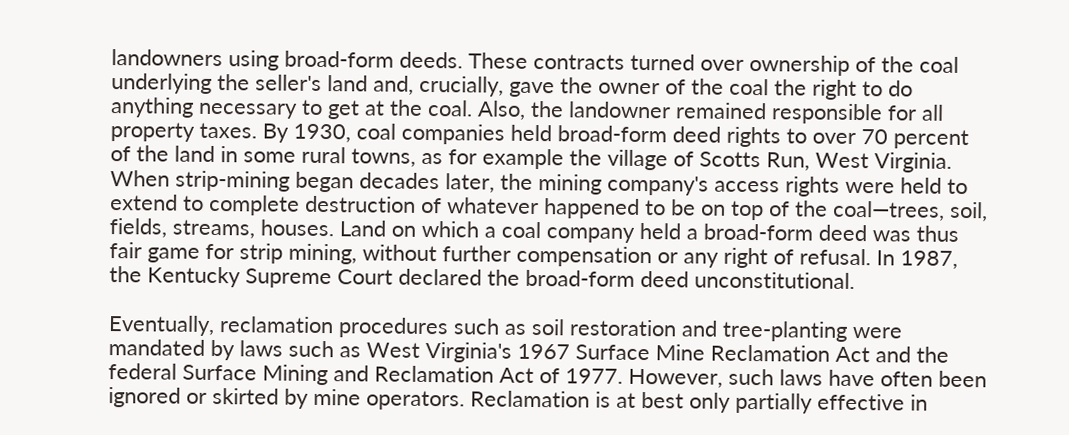landowners using broad-form deeds. These contracts turned over ownership of the coal underlying the seller's land and, crucially, gave the owner of the coal the right to do anything necessary to get at the coal. Also, the landowner remained responsible for all property taxes. By 1930, coal companies held broad-form deed rights to over 70 percent of the land in some rural towns, as for example the village of Scotts Run, West Virginia. When strip-mining began decades later, the mining company's access rights were held to extend to complete destruction of whatever happened to be on top of the coal—trees, soil, fields, streams, houses. Land on which a coal company held a broad-form deed was thus fair game for strip mining, without further compensation or any right of refusal. In 1987, the Kentucky Supreme Court declared the broad-form deed unconstitutional.

Eventually, reclamation procedures such as soil restoration and tree-planting were mandated by laws such as West Virginia's 1967 Surface Mine Reclamation Act and the federal Surface Mining and Reclamation Act of 1977. However, such laws have often been ignored or skirted by mine operators. Reclamation is at best only partially effective in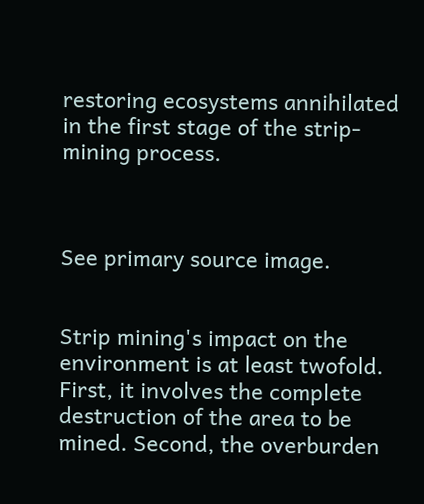restoring ecosystems annihilated in the first stage of the strip-mining process.



See primary source image.


Strip mining's impact on the environment is at least twofold. First, it involves the complete destruction of the area to be mined. Second, the overburden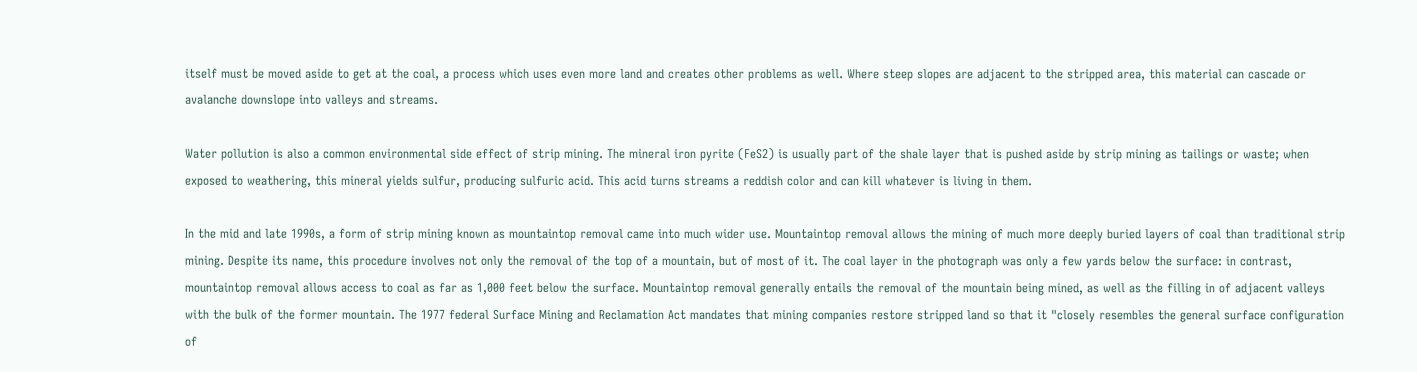itself must be moved aside to get at the coal, a process which uses even more land and creates other problems as well. Where steep slopes are adjacent to the stripped area, this material can cascade or avalanche downslope into valleys and streams.

Water pollution is also a common environmental side effect of strip mining. The mineral iron pyrite (FeS2) is usually part of the shale layer that is pushed aside by strip mining as tailings or waste; when exposed to weathering, this mineral yields sulfur, producing sulfuric acid. This acid turns streams a reddish color and can kill whatever is living in them.

In the mid and late 1990s, a form of strip mining known as mountaintop removal came into much wider use. Mountaintop removal allows the mining of much more deeply buried layers of coal than traditional strip mining. Despite its name, this procedure involves not only the removal of the top of a mountain, but of most of it. The coal layer in the photograph was only a few yards below the surface: in contrast, mountaintop removal allows access to coal as far as 1,000 feet below the surface. Mountaintop removal generally entails the removal of the mountain being mined, as well as the filling in of adjacent valleys with the bulk of the former mountain. The 1977 federal Surface Mining and Reclamation Act mandates that mining companies restore stripped land so that it "closely resembles the general surface configuration of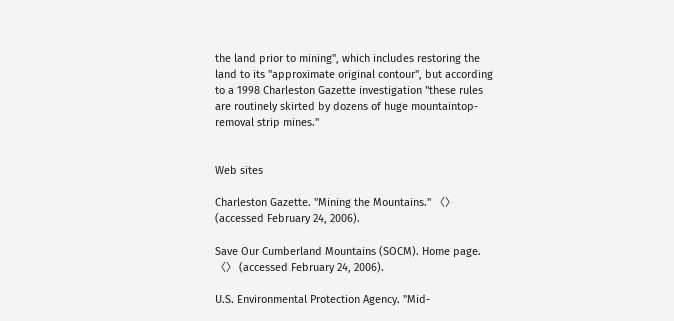the land prior to mining", which includes restoring the land to its "approximate original contour", but according to a 1998 Charleston Gazette investigation "these rules are routinely skirted by dozens of huge mountaintop-removal strip mines."


Web sites

Charleston Gazette. "Mining the Mountains." 〈〉 (accessed February 24, 2006).

Save Our Cumberland Mountains (SOCM). Home page. 〈〉 (accessed February 24, 2006).

U.S. Environmental Protection Agency. "Mid-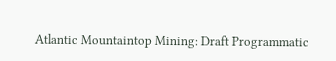Atlantic Mountaintop Mining: Draft Programmatic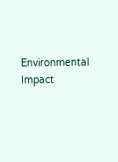Environmental Impact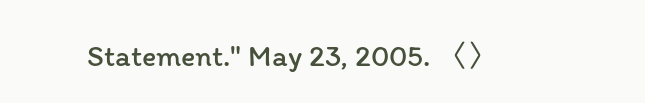Statement." May 23, 2005. 〈〉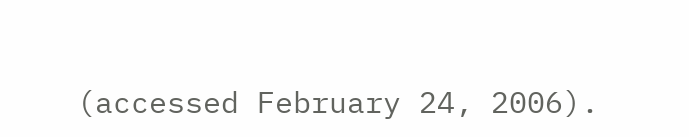(accessed February 24, 2006).